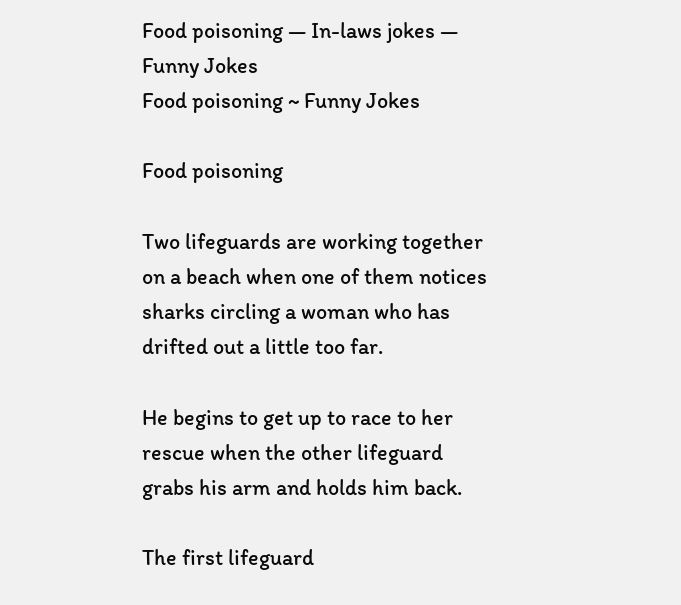Food poisoning — In-laws jokes — Funny Jokes
Food poisoning ~ Funny Jokes

Food poisoning

Two lifeguards are working together on a beach when one of them notices sharks circling a woman who has drifted out a little too far.

He begins to get up to race to her rescue when the other lifeguard grabs his arm and holds him back.

The first lifeguard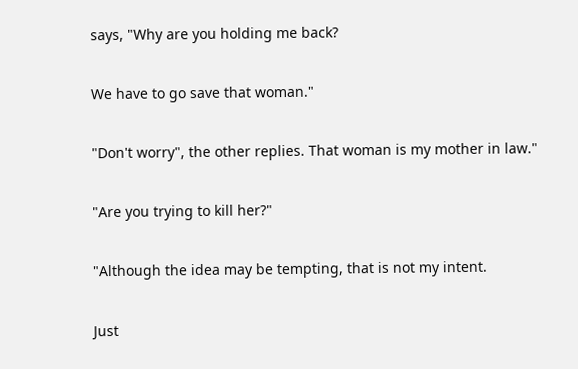says, "Why are you holding me back?

We have to go save that woman."

"Don't worry", the other replies. That woman is my mother in law."

"Are you trying to kill her?"

"Although the idea may be tempting, that is not my intent.

Just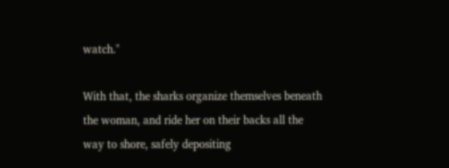watch."

With that, the sharks organize themselves beneath the woman, and ride her on their backs all the way to shore, safely depositing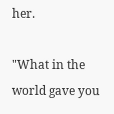her.

"What in the world gave you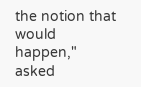the notion that would happen," asked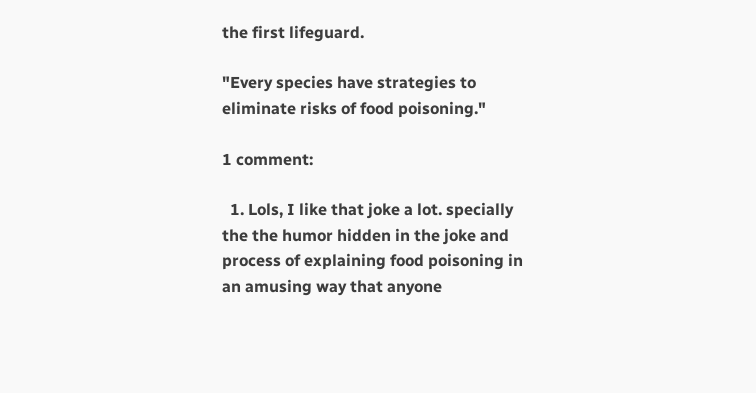the first lifeguard.

"Every species have strategies to eliminate risks of food poisoning."

1 comment:

  1. Lols, I like that joke a lot. specially the the humor hidden in the joke and process of explaining food poisoning in an amusing way that anyone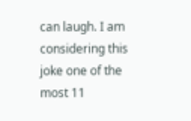can laugh. I am considering this joke one of the most 11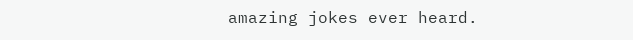amazing jokes ever heard.